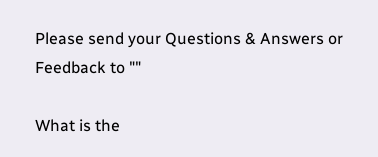Please send your Questions & Answers or Feedback to ""

What is the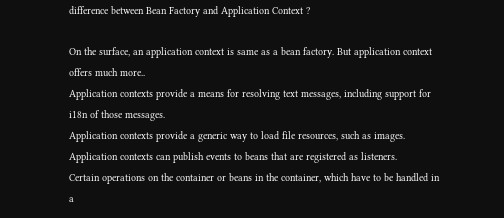difference between Bean Factory and Application Context ?

On the surface, an application context is same as a bean factory. But application context offers much more..
Application contexts provide a means for resolving text messages, including support for i18n of those messages.
Application contexts provide a generic way to load file resources, such as images.
Application contexts can publish events to beans that are registered as listeners.
Certain operations on the container or beans in the container, which have to be handled in a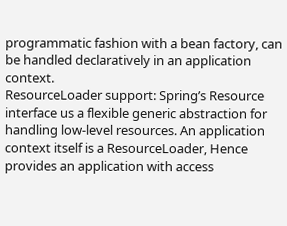programmatic fashion with a bean factory, can be handled declaratively in an application context.
ResourceLoader support: Spring’s Resource interface us a flexible generic abstraction for handling low-level resources. An application context itself is a ResourceLoader, Hence provides an application with access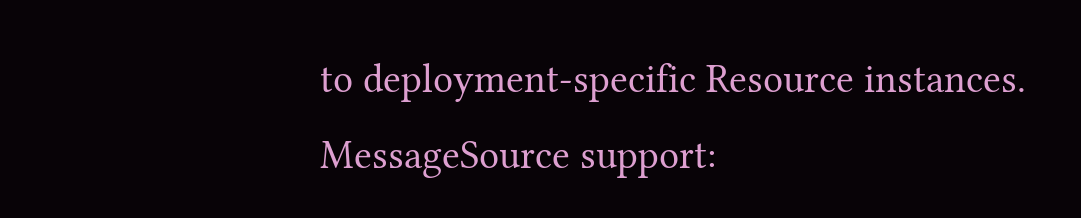to deployment-specific Resource instances.
MessageSource support: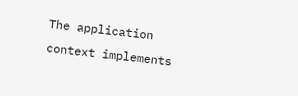The application context implements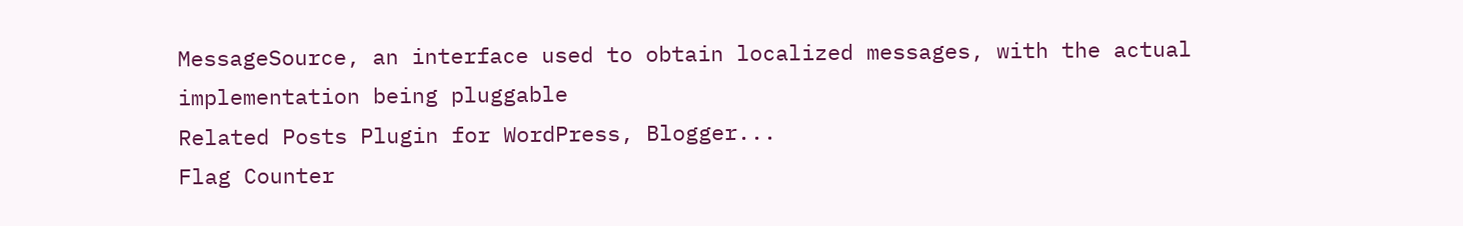MessageSource, an interface used to obtain localized messages, with the actual implementation being pluggable
Related Posts Plugin for WordPress, Blogger...
Flag Counter